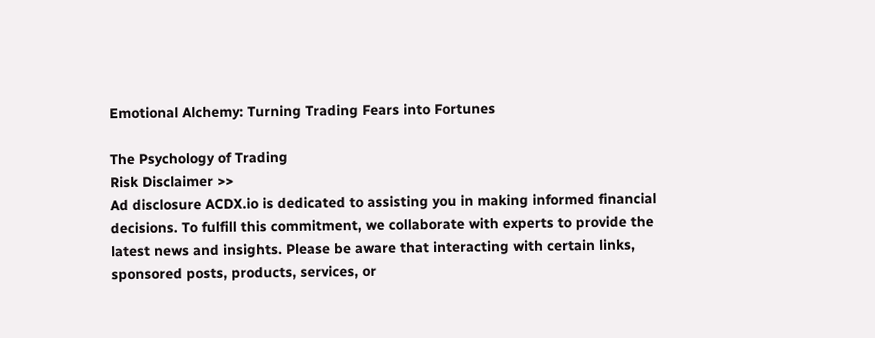Emotional Alchemy: Turning Trading Fears into Fortunes

The Psychology of Trading
Risk Disclaimer >>
Ad disclosure ACDX.io is dedicated to assisting you in making informed financial decisions. To fulfill this commitment, we collaborate with experts to provide the latest news and insights. Please be aware that interacting with certain links, sponsored posts, products, services, or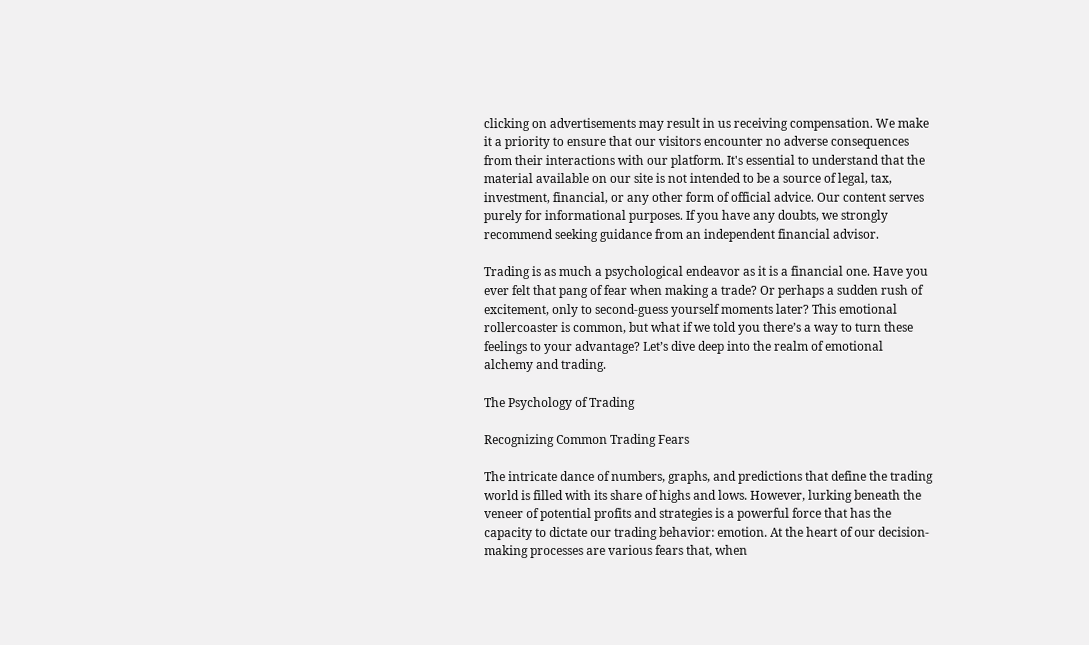clicking on advertisements may result in us receiving compensation. We make it a priority to ensure that our visitors encounter no adverse consequences from their interactions with our platform. It's essential to understand that the material available on our site is not intended to be a source of legal, tax, investment, financial, or any other form of official advice. Our content serves purely for informational purposes. If you have any doubts, we strongly recommend seeking guidance from an independent financial advisor.

Trading is as much a psychological endeavor as it is a financial one. Have you ever felt that pang of fear when making a trade? Or perhaps a sudden rush of excitement, only to second-guess yourself moments later? This emotional rollercoaster is common, but what if we told you there’s a way to turn these feelings to your advantage? Let’s dive deep into the realm of emotional alchemy and trading.

The Psychology of Trading

Recognizing Common Trading Fears

The intricate dance of numbers, graphs, and predictions that define the trading world is filled with its share of highs and lows. However, lurking beneath the veneer of potential profits and strategies is a powerful force that has the capacity to dictate our trading behavior: emotion. At the heart of our decision-making processes are various fears that, when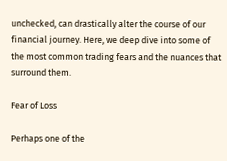unchecked, can drastically alter the course of our financial journey. Here, we deep dive into some of the most common trading fears and the nuances that surround them.

Fear of Loss

Perhaps one of the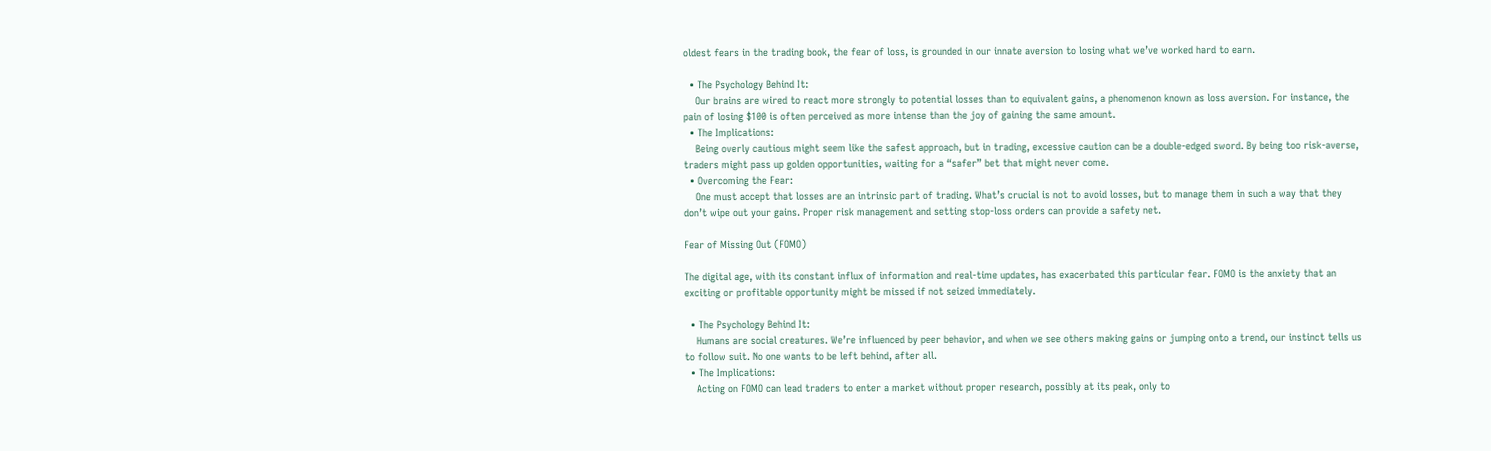oldest fears in the trading book, the fear of loss, is grounded in our innate aversion to losing what we’ve worked hard to earn.

  • The Psychology Behind It:
    Our brains are wired to react more strongly to potential losses than to equivalent gains, a phenomenon known as loss aversion. For instance, the pain of losing $100 is often perceived as more intense than the joy of gaining the same amount.
  • The Implications:
    Being overly cautious might seem like the safest approach, but in trading, excessive caution can be a double-edged sword. By being too risk-averse, traders might pass up golden opportunities, waiting for a “safer” bet that might never come.
  • Overcoming the Fear:
    One must accept that losses are an intrinsic part of trading. What’s crucial is not to avoid losses, but to manage them in such a way that they don’t wipe out your gains. Proper risk management and setting stop-loss orders can provide a safety net.

Fear of Missing Out (FOMO)

The digital age, with its constant influx of information and real-time updates, has exacerbated this particular fear. FOMO is the anxiety that an exciting or profitable opportunity might be missed if not seized immediately.

  • The Psychology Behind It:
    Humans are social creatures. We’re influenced by peer behavior, and when we see others making gains or jumping onto a trend, our instinct tells us to follow suit. No one wants to be left behind, after all.
  • The Implications:
    Acting on FOMO can lead traders to enter a market without proper research, possibly at its peak, only to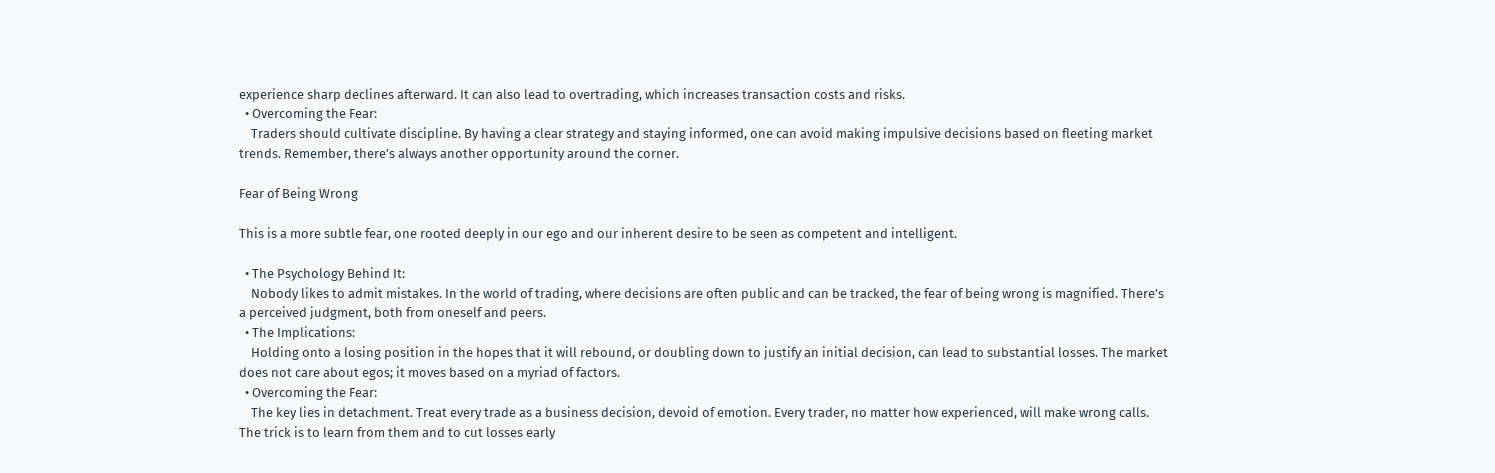experience sharp declines afterward. It can also lead to overtrading, which increases transaction costs and risks.
  • Overcoming the Fear:
    Traders should cultivate discipline. By having a clear strategy and staying informed, one can avoid making impulsive decisions based on fleeting market trends. Remember, there’s always another opportunity around the corner.

Fear of Being Wrong

This is a more subtle fear, one rooted deeply in our ego and our inherent desire to be seen as competent and intelligent.

  • The Psychology Behind It:
    Nobody likes to admit mistakes. In the world of trading, where decisions are often public and can be tracked, the fear of being wrong is magnified. There’s a perceived judgment, both from oneself and peers.
  • The Implications:
    Holding onto a losing position in the hopes that it will rebound, or doubling down to justify an initial decision, can lead to substantial losses. The market does not care about egos; it moves based on a myriad of factors.
  • Overcoming the Fear:
    The key lies in detachment. Treat every trade as a business decision, devoid of emotion. Every trader, no matter how experienced, will make wrong calls. The trick is to learn from them and to cut losses early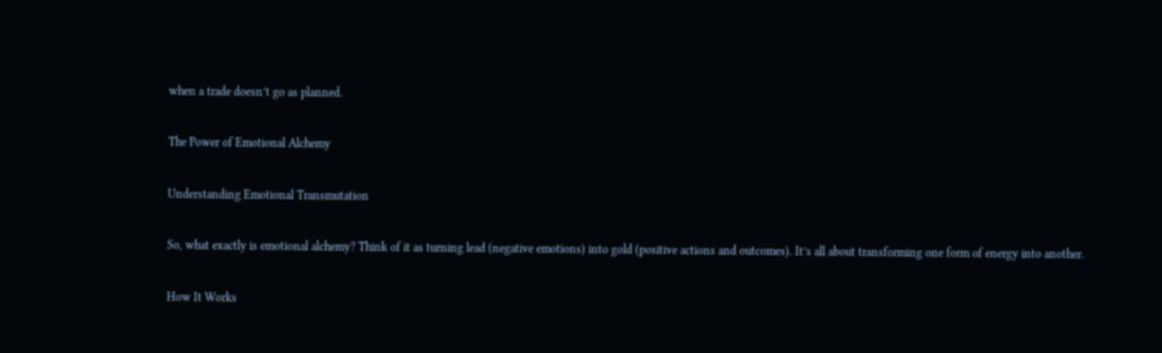when a trade doesn’t go as planned.

The Power of Emotional Alchemy

Understanding Emotional Transmutation

So, what exactly is emotional alchemy? Think of it as turning lead (negative emotions) into gold (positive actions and outcomes). It’s all about transforming one form of energy into another.

How It Works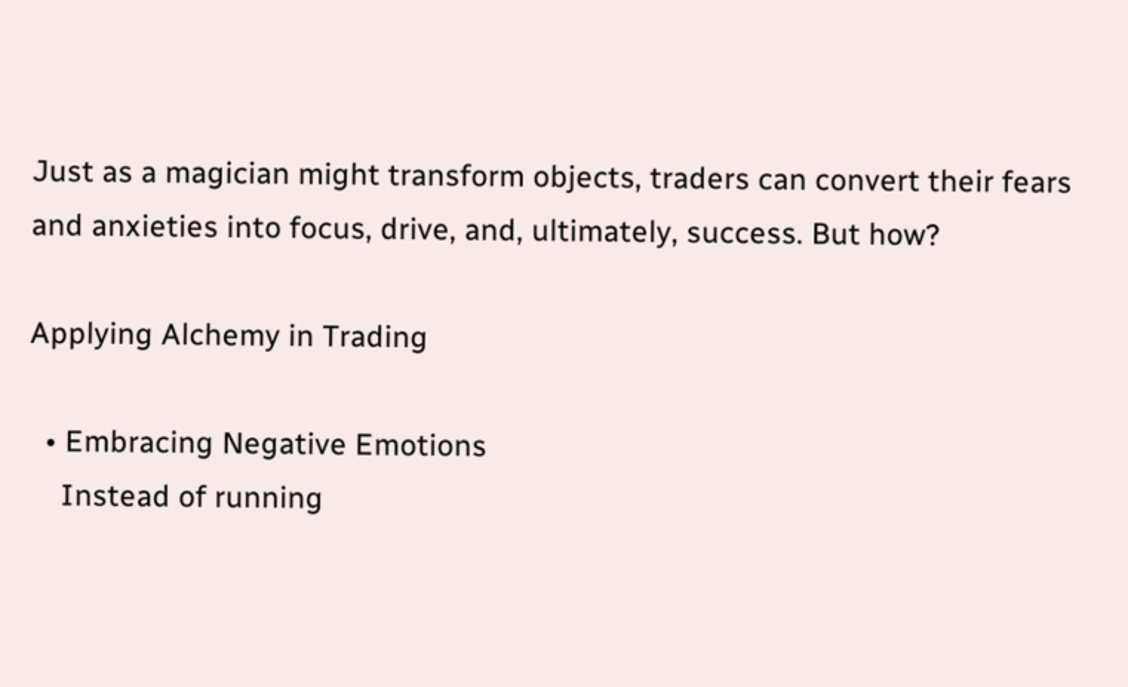Just as a magician might transform objects, traders can convert their fears and anxieties into focus, drive, and, ultimately, success. But how?

Applying Alchemy in Trading

  • Embracing Negative Emotions
    Instead of running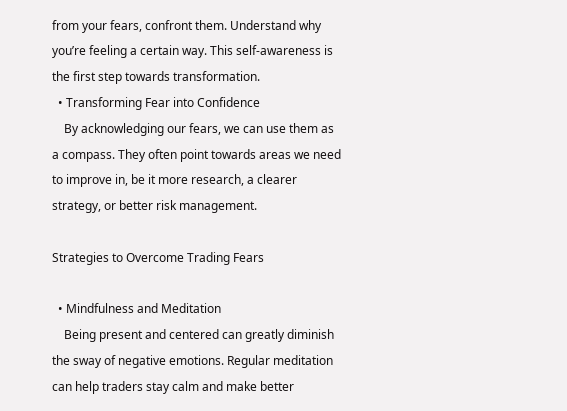from your fears, confront them. Understand why you’re feeling a certain way. This self-awareness is the first step towards transformation.
  • Transforming Fear into Confidence
    By acknowledging our fears, we can use them as a compass. They often point towards areas we need to improve in, be it more research, a clearer strategy, or better risk management.

Strategies to Overcome Trading Fears

  • Mindfulness and Meditation
    Being present and centered can greatly diminish the sway of negative emotions. Regular meditation can help traders stay calm and make better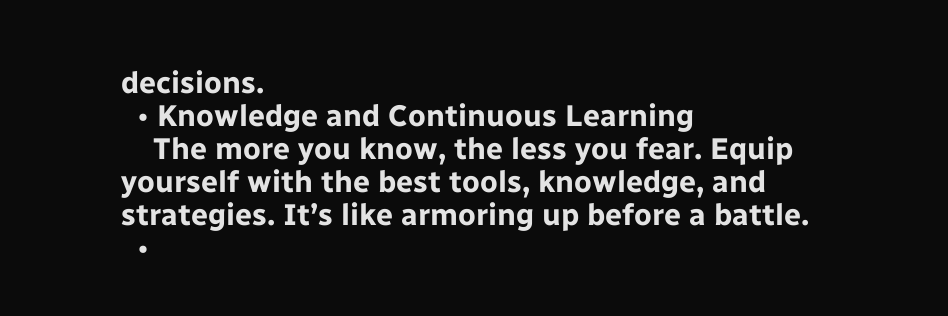decisions.
  • Knowledge and Continuous Learning
    The more you know, the less you fear. Equip yourself with the best tools, knowledge, and strategies. It’s like armoring up before a battle.
  •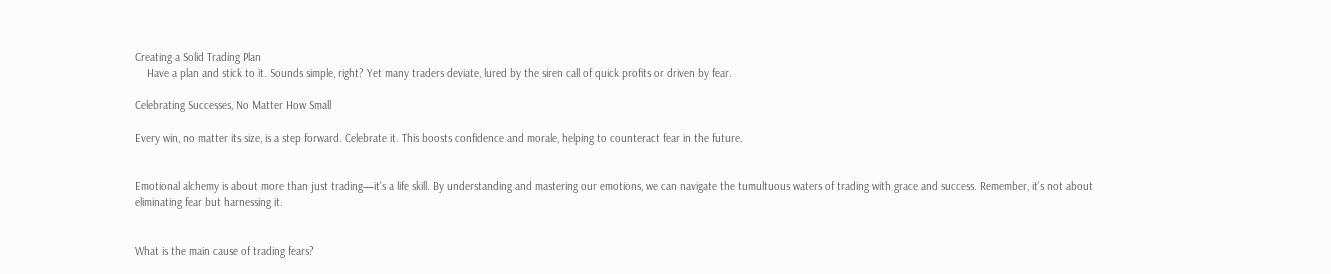Creating a Solid Trading Plan
    Have a plan and stick to it. Sounds simple, right? Yet many traders deviate, lured by the siren call of quick profits or driven by fear.

Celebrating Successes, No Matter How Small

Every win, no matter its size, is a step forward. Celebrate it. This boosts confidence and morale, helping to counteract fear in the future.


Emotional alchemy is about more than just trading—it’s a life skill. By understanding and mastering our emotions, we can navigate the tumultuous waters of trading with grace and success. Remember, it’s not about eliminating fear but harnessing it.


What is the main cause of trading fears?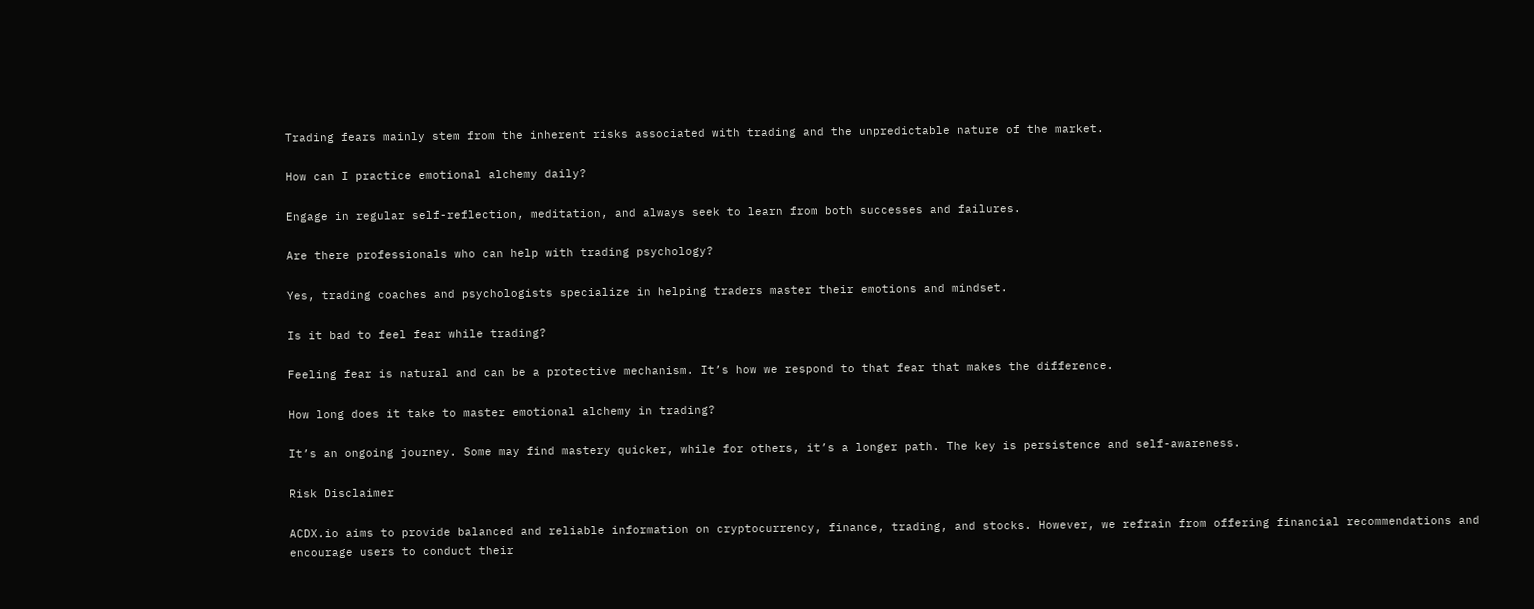Trading fears mainly stem from the inherent risks associated with trading and the unpredictable nature of the market.

How can I practice emotional alchemy daily?

Engage in regular self-reflection, meditation, and always seek to learn from both successes and failures.

Are there professionals who can help with trading psychology?

Yes, trading coaches and psychologists specialize in helping traders master their emotions and mindset.

Is it bad to feel fear while trading?

Feeling fear is natural and can be a protective mechanism. It’s how we respond to that fear that makes the difference.

How long does it take to master emotional alchemy in trading?

It’s an ongoing journey. Some may find mastery quicker, while for others, it’s a longer path. The key is persistence and self-awareness.

Risk Disclaimer

ACDX.io aims to provide balanced and reliable information on cryptocurrency, finance, trading, and stocks. However, we refrain from offering financial recommendations and encourage users to conduct their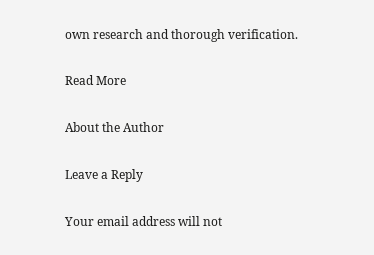own research and thorough verification.

Read More

About the Author

Leave a Reply

Your email address will not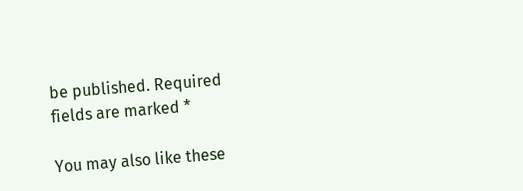be published. Required fields are marked *

You may also like these